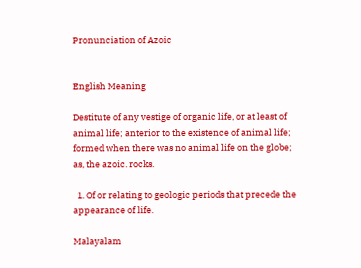Pronunciation of Azoic


English Meaning

Destitute of any vestige of organic life, or at least of animal life; anterior to the existence of animal life; formed when there was no animal life on the globe; as, the azoic. rocks.

  1. Of or relating to geologic periods that precede the appearance of life.

Malayalam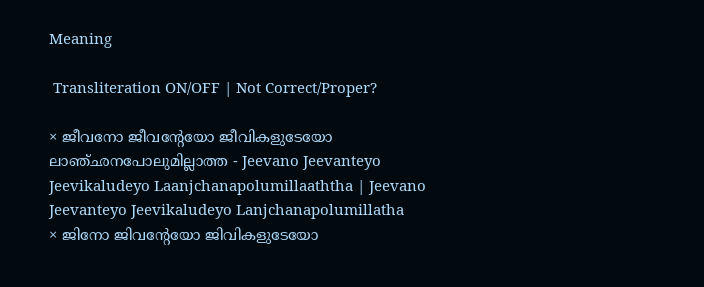Meaning

 Transliteration ON/OFF | Not Correct/Proper?

× ജീവനോ ജീവന്റേയോ ജീവികളുടേയോ ലാഞ്‌ഛനപോലുമില്ലാത്ത - Jeevano Jeevanteyo Jeevikaludeyo Laanjchanapolumillaaththa | Jeevano Jeevanteyo Jeevikaludeyo Lanjchanapolumillatha
× ജിനോ ജിവന്‍റേയോ ജിവികളുടേയോ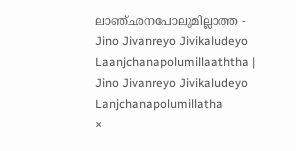ലാഞ്ഛനപോലുമില്ലാത്ത - Jino Jivanreyo Jivikaludeyo Laanjchanapolumillaaththa | Jino Jivanreyo Jivikaludeyo Lanjchanapolumillatha
×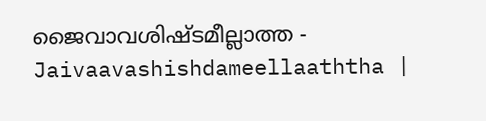ജൈവാവശിഷ്‌ടമീല്ലാത്ത - Jaivaavashishdameellaaththa |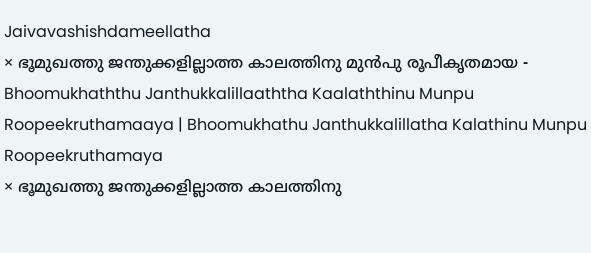Jaivavashishdameellatha
× ഭൂമുഖത്തു ജന്തുക്കളില്ലാത്ത കാലത്തിനു മുൻപു രൂപീകൃതമായ - Bhoomukhaththu Janthukkalillaaththa Kaalaththinu Munpu Roopeekruthamaaya | Bhoomukhathu Janthukkalillatha Kalathinu Munpu Roopeekruthamaya
× ഭൂമുഖത്തു ജന്തുക്കളില്ലാത്ത കാലത്തിനു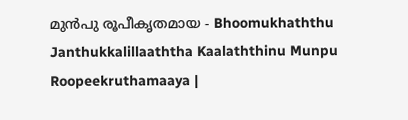മുന്‍പു രൂപീകൃതമായ - Bhoomukhaththu Janthukkalillaaththa Kaalaththinu Munpu Roopeekruthamaaya |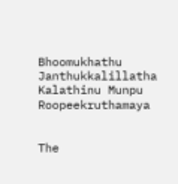Bhoomukhathu Janthukkalillatha Kalathinu Munpu Roopeekruthamaya


The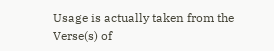Usage is actually taken from the Verse(s) of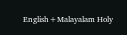English+Malayalam Holy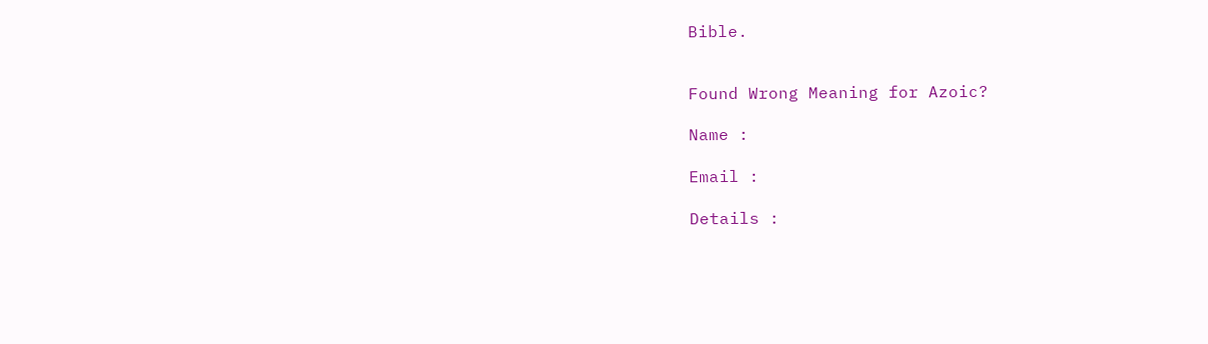Bible.


Found Wrong Meaning for Azoic?

Name :

Email :

Details :